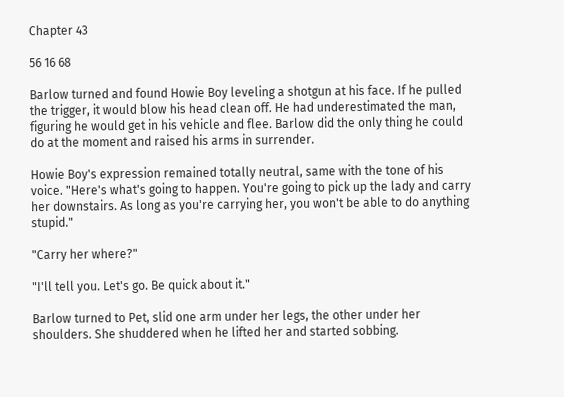Chapter 43

56 16 68

Barlow turned and found Howie Boy leveling a shotgun at his face. If he pulled the trigger, it would blow his head clean off. He had underestimated the man, figuring he would get in his vehicle and flee. Barlow did the only thing he could do at the moment and raised his arms in surrender.

Howie Boy's expression remained totally neutral, same with the tone of his voice. "Here's what's going to happen. You're going to pick up the lady and carry her downstairs. As long as you're carrying her, you won't be able to do anything stupid."

"Carry her where?"

"I'll tell you. Let's go. Be quick about it."

Barlow turned to Pet, slid one arm under her legs, the other under her shoulders. She shuddered when he lifted her and started sobbing.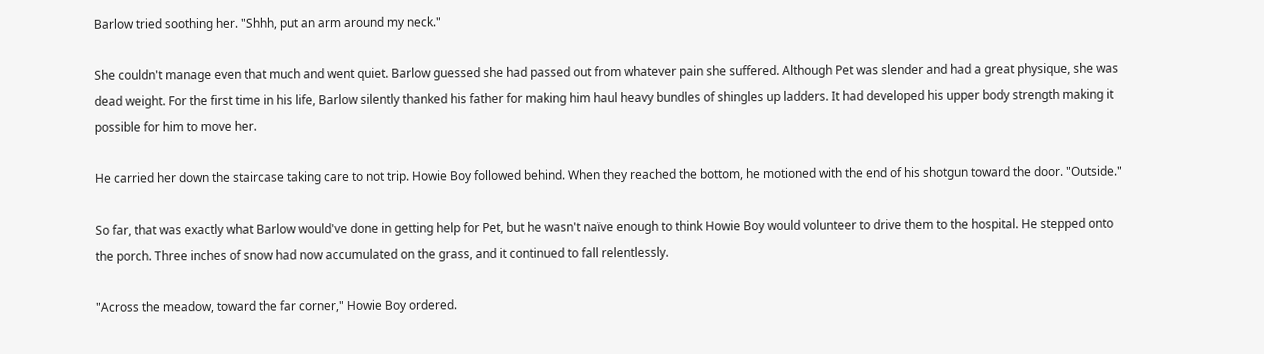Barlow tried soothing her. "Shhh, put an arm around my neck."

She couldn't manage even that much and went quiet. Barlow guessed she had passed out from whatever pain she suffered. Although Pet was slender and had a great physique, she was dead weight. For the first time in his life, Barlow silently thanked his father for making him haul heavy bundles of shingles up ladders. It had developed his upper body strength making it possible for him to move her.

He carried her down the staircase taking care to not trip. Howie Boy followed behind. When they reached the bottom, he motioned with the end of his shotgun toward the door. "Outside."

So far, that was exactly what Barlow would've done in getting help for Pet, but he wasn't naïve enough to think Howie Boy would volunteer to drive them to the hospital. He stepped onto the porch. Three inches of snow had now accumulated on the grass, and it continued to fall relentlessly.

"Across the meadow, toward the far corner," Howie Boy ordered.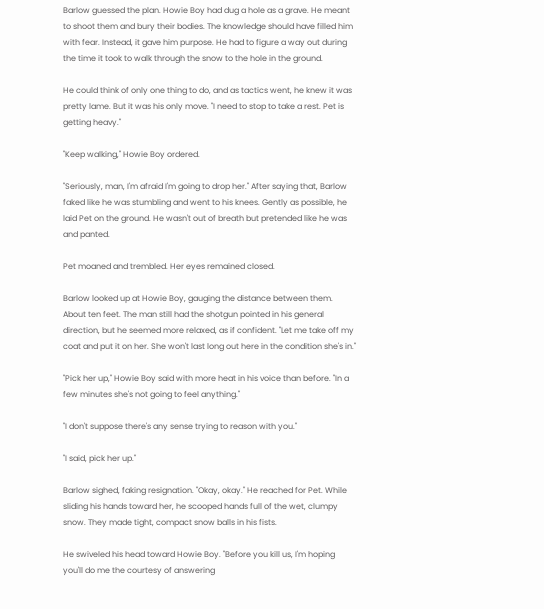Barlow guessed the plan. Howie Boy had dug a hole as a grave. He meant to shoot them and bury their bodies. The knowledge should have filled him with fear. Instead, it gave him purpose. He had to figure a way out during the time it took to walk through the snow to the hole in the ground.

He could think of only one thing to do, and as tactics went, he knew it was pretty lame. But it was his only move. "I need to stop to take a rest. Pet is getting heavy."

"Keep walking," Howie Boy ordered.

"Seriously, man, I'm afraid I'm going to drop her." After saying that, Barlow faked like he was stumbling and went to his knees. Gently as possible, he laid Pet on the ground. He wasn't out of breath but pretended like he was and panted.

Pet moaned and trembled. Her eyes remained closed.

Barlow looked up at Howie Boy, gauging the distance between them. About ten feet. The man still had the shotgun pointed in his general direction, but he seemed more relaxed, as if confident. "Let me take off my coat and put it on her. She won't last long out here in the condition she's in."

"Pick her up," Howie Boy said with more heat in his voice than before. "In a few minutes she's not going to feel anything."

"I don't suppose there's any sense trying to reason with you."

"I said, pick her up."

Barlow sighed, faking resignation. "Okay, okay." He reached for Pet. While sliding his hands toward her, he scooped hands full of the wet, clumpy snow. They made tight, compact snow balls in his fists.

He swiveled his head toward Howie Boy. "Before you kill us, I'm hoping you'll do me the courtesy of answering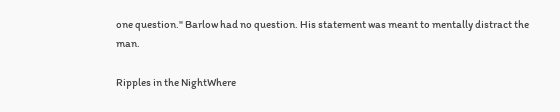one question." Barlow had no question. His statement was meant to mentally distract the man.

Ripples in the NightWhere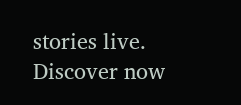stories live. Discover now